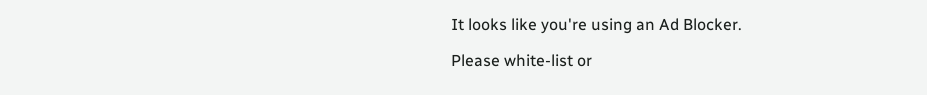It looks like you're using an Ad Blocker.

Please white-list or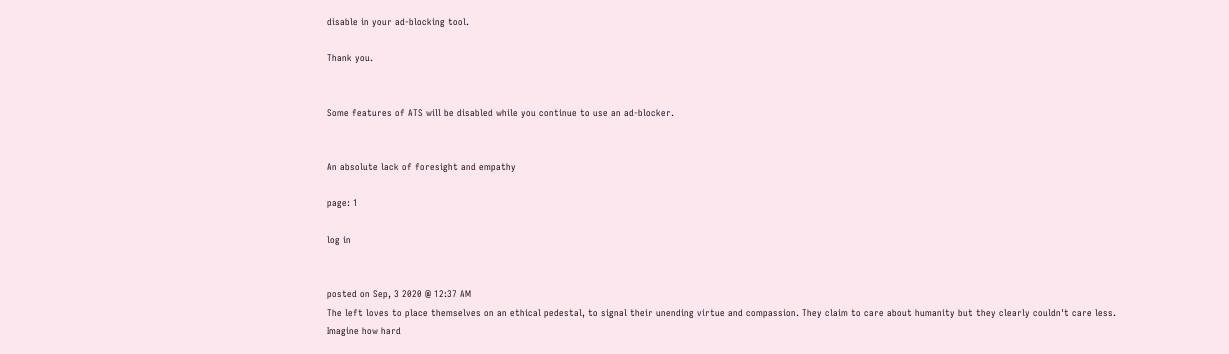disable in your ad-blocking tool.

Thank you.


Some features of ATS will be disabled while you continue to use an ad-blocker.


An absolute lack of foresight and empathy

page: 1

log in


posted on Sep, 3 2020 @ 12:37 AM
The left loves to place themselves on an ethical pedestal, to signal their unending virtue and compassion. They claim to care about humanity but they clearly couldn't care less. Imagine how hard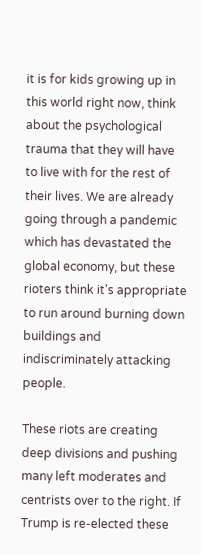it is for kids growing up in this world right now, think about the psychological trauma that they will have to live with for the rest of their lives. We are already going through a pandemic which has devastated the global economy, but these rioters think it's appropriate to run around burning down buildings and indiscriminately attacking people.

These riots are creating deep divisions and pushing many left moderates and centrists over to the right. If Trump is re-elected these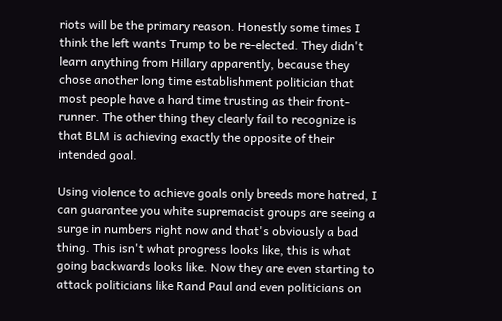riots will be the primary reason. Honestly some times I think the left wants Trump to be re-elected. They didn't learn anything from Hillary apparently, because they chose another long time establishment politician that most people have a hard time trusting as their front-runner. The other thing they clearly fail to recognize is that BLM is achieving exactly the opposite of their intended goal.

Using violence to achieve goals only breeds more hatred, I can guarantee you white supremacist groups are seeing a surge in numbers right now and that's obviously a bad thing. This isn't what progress looks like, this is what going backwards looks like. Now they are even starting to attack politicians like Rand Paul and even politicians on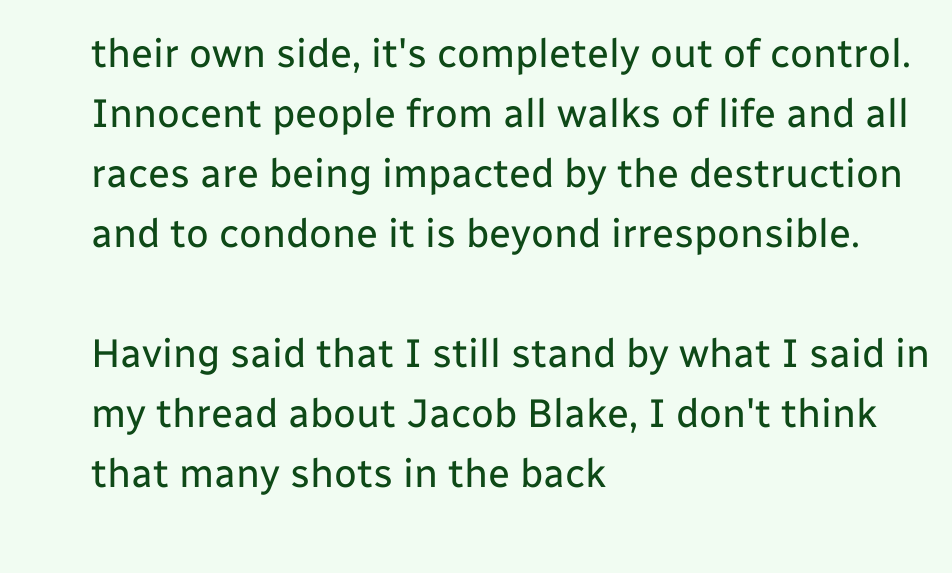their own side, it's completely out of control. Innocent people from all walks of life and all races are being impacted by the destruction and to condone it is beyond irresponsible.

Having said that I still stand by what I said in my thread about Jacob Blake, I don't think that many shots in the back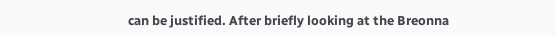can be justified. After briefly looking at the Breonna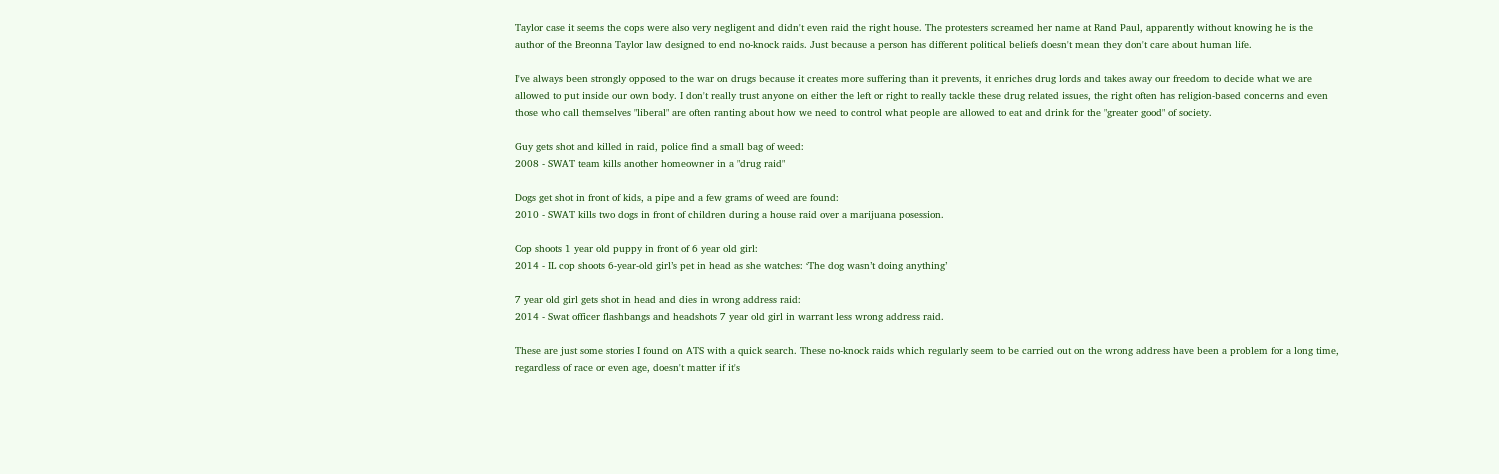Taylor case it seems the cops were also very negligent and didn't even raid the right house. The protesters screamed her name at Rand Paul, apparently without knowing he is the author of the Breonna Taylor law designed to end no-knock raids. Just because a person has different political beliefs doesn't mean they don't care about human life.

I've always been strongly opposed to the war on drugs because it creates more suffering than it prevents, it enriches drug lords and takes away our freedom to decide what we are allowed to put inside our own body. I don't really trust anyone on either the left or right to really tackle these drug related issues, the right often has religion-based concerns and even those who call themselves "liberal" are often ranting about how we need to control what people are allowed to eat and drink for the "greater good" of society.

Guy gets shot and killed in raid, police find a small bag of weed:
2008 - SWAT team kills another homeowner in a "drug raid"

Dogs get shot in front of kids, a pipe and a few grams of weed are found:
2010 - SWAT kills two dogs in front of children during a house raid over a marijuana posession.

Cop shoots 1 year old puppy in front of 6 year old girl:
2014 - IL cop shoots 6-year-old girl’s pet in head as she watches: ‘The dog wasn’t doing anything’

7 year old girl gets shot in head and dies in wrong address raid:
2014 - Swat officer flashbangs and headshots 7 year old girl in warrant less wrong address raid.

These are just some stories I found on ATS with a quick search. These no-knock raids which regularly seem to be carried out on the wrong address have been a problem for a long time, regardless of race or even age, doesn't matter if it's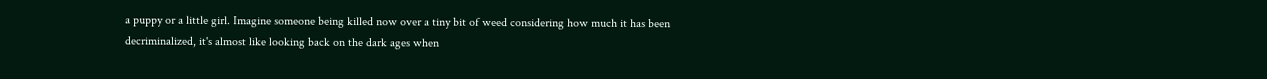a puppy or a little girl. Imagine someone being killed now over a tiny bit of weed considering how much it has been decriminalized, it's almost like looking back on the dark ages when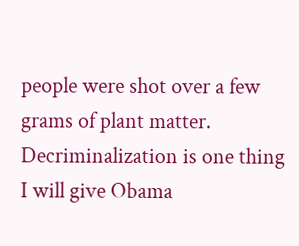people were shot over a few grams of plant matter. Decriminalization is one thing I will give Obama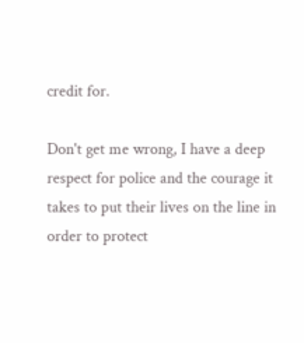credit for.

Don't get me wrong, I have a deep respect for police and the courage it takes to put their lives on the line in order to protect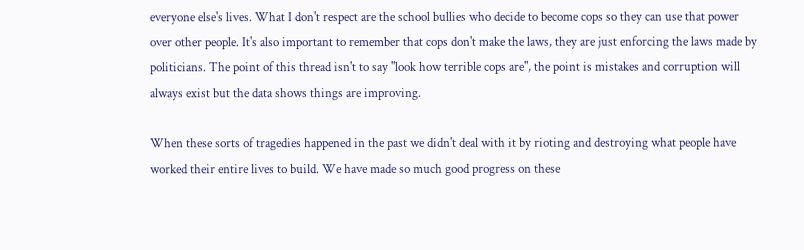everyone else's lives. What I don't respect are the school bullies who decide to become cops so they can use that power over other people. It's also important to remember that cops don't make the laws, they are just enforcing the laws made by politicians. The point of this thread isn't to say "look how terrible cops are", the point is mistakes and corruption will always exist but the data shows things are improving.

When these sorts of tragedies happened in the past we didn't deal with it by rioting and destroying what people have worked their entire lives to build. We have made so much good progress on these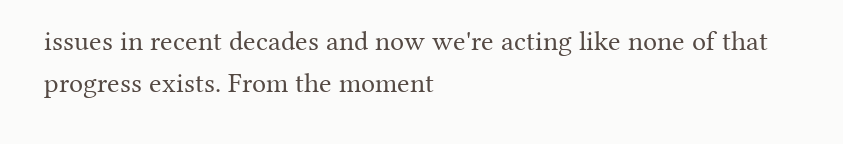issues in recent decades and now we're acting like none of that progress exists. From the moment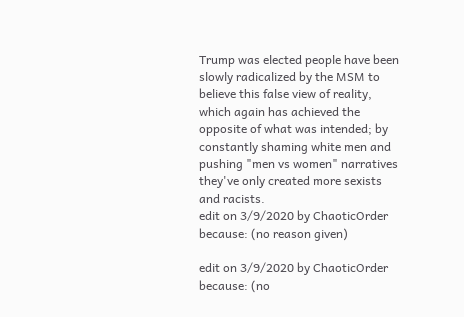Trump was elected people have been slowly radicalized by the MSM to believe this false view of reality, which again has achieved the opposite of what was intended; by constantly shaming white men and pushing "men vs women" narratives they've only created more sexists and racists.
edit on 3/9/2020 by ChaoticOrder because: (no reason given)

edit on 3/9/2020 by ChaoticOrder because: (no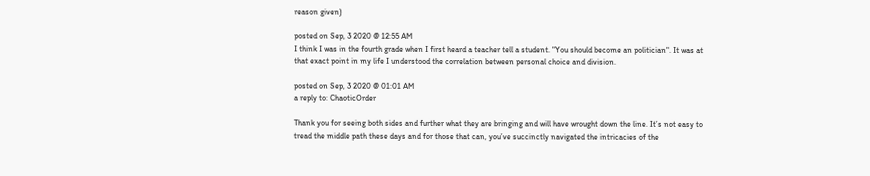reason given)

posted on Sep, 3 2020 @ 12:55 AM
I think I was in the fourth grade when I first heard a teacher tell a student. "You should become an politician". It was at that exact point in my life I understood the correlation between personal choice and division.

posted on Sep, 3 2020 @ 01:01 AM
a reply to: ChaoticOrder

Thank you for seeing both sides and further what they are bringing and will have wrought down the line. It’s not easy to tread the middle path these days and for those that can, you’ve succinctly navigated the intricacies of the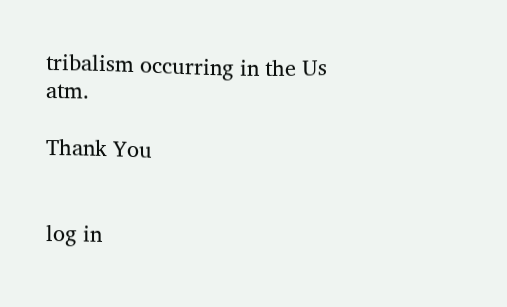tribalism occurring in the Us atm.

Thank You


log in